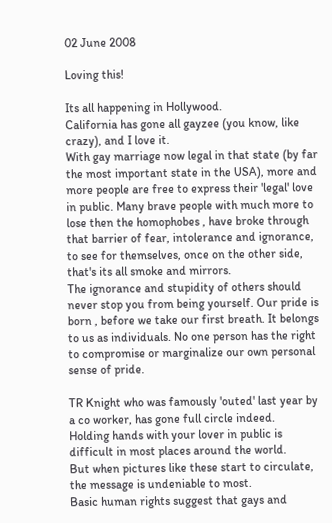02 June 2008

Loving this!

Its all happening in Hollywood.
California has gone all gayzee (you know, like crazy), and I love it.
With gay marriage now legal in that state (by far the most important state in the USA), more and more people are free to express their 'legal' love in public. Many brave people with much more to lose then the homophobes , have broke through that barrier of fear, intolerance and ignorance, to see for themselves, once on the other side,
that's its all smoke and mirrors.
The ignorance and stupidity of others should never stop you from being yourself. Our pride is born , before we take our first breath. It belongs to us as individuals. No one person has the right to compromise or marginalize our own personal sense of pride.

TR Knight who was famously 'outed' last year by a co worker, has gone full circle indeed.
Holding hands with your lover in public is difficult in most places around the world.
But when pictures like these start to circulate, the message is undeniable to most.
Basic human rights suggest that gays and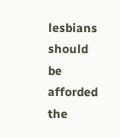lesbians should be afforded the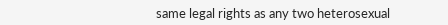same legal rights as any two heterosexual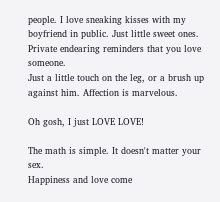people. I love sneaking kisses with my boyfriend in public. Just little sweet ones. Private endearing reminders that you love someone.
Just a little touch on the leg, or a brush up against him. Affection is marvelous.

Oh gosh, I just LOVE LOVE!

The math is simple. It doesn't matter your sex.
Happiness and love come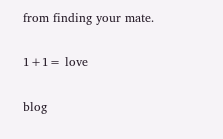from finding your mate.

1+1= love

blog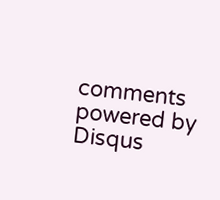comments powered by Disqus